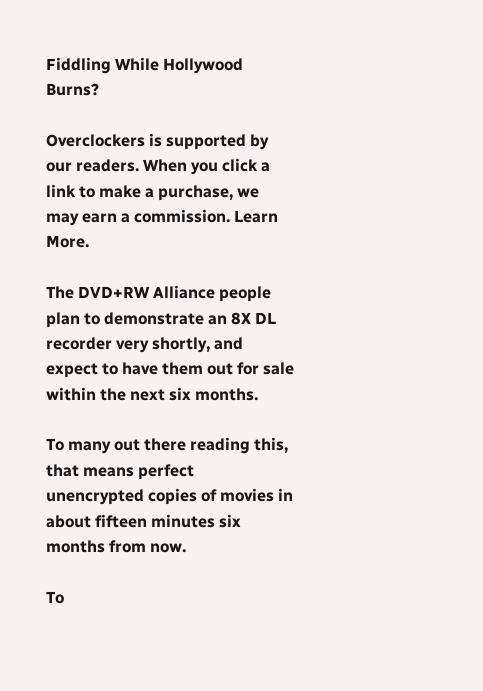Fiddling While Hollywood Burns?

Overclockers is supported by our readers. When you click a link to make a purchase, we may earn a commission. Learn More.

The DVD+RW Alliance people plan to demonstrate an 8X DL recorder very shortly, and expect to have them out for sale within the next six months.

To many out there reading this, that means perfect unencrypted copies of movies in about fifteen minutes six months from now.

To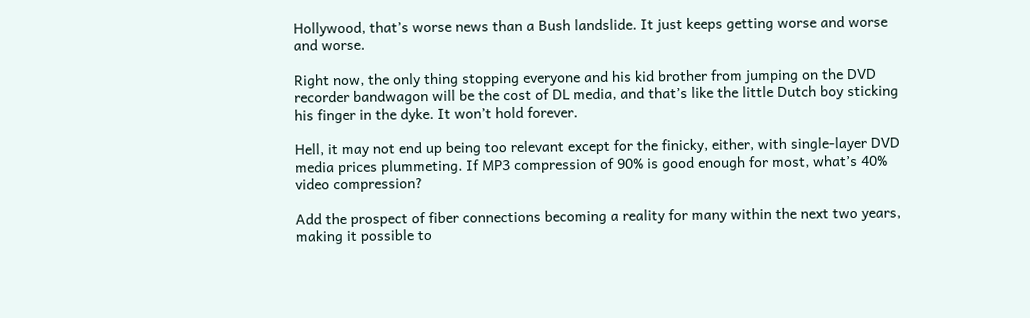Hollywood, that’s worse news than a Bush landslide. It just keeps getting worse and worse and worse.

Right now, the only thing stopping everyone and his kid brother from jumping on the DVD recorder bandwagon will be the cost of DL media, and that’s like the little Dutch boy sticking his finger in the dyke. It won’t hold forever.

Hell, it may not end up being too relevant except for the finicky, either, with single-layer DVD media prices plummeting. If MP3 compression of 90% is good enough for most, what’s 40% video compression?

Add the prospect of fiber connections becoming a reality for many within the next two years, making it possible to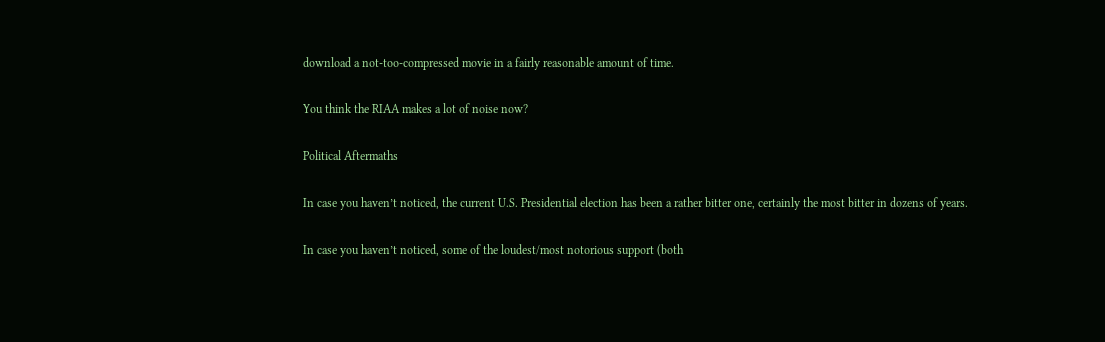download a not-too-compressed movie in a fairly reasonable amount of time.

You think the RIAA makes a lot of noise now?

Political Aftermaths

In case you haven’t noticed, the current U.S. Presidential election has been a rather bitter one, certainly the most bitter in dozens of years.

In case you haven’t noticed, some of the loudest/most notorious support (both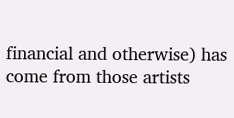financial and otherwise) has come from those artists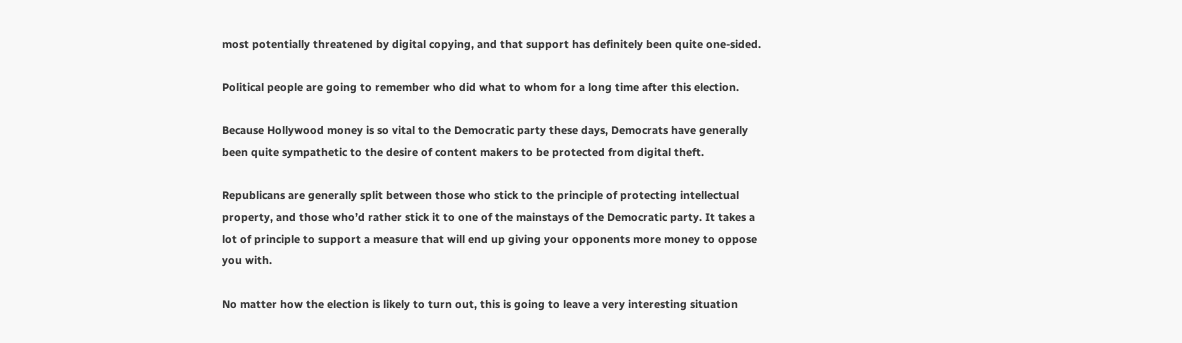most potentially threatened by digital copying, and that support has definitely been quite one-sided.

Political people are going to remember who did what to whom for a long time after this election.

Because Hollywood money is so vital to the Democratic party these days, Democrats have generally been quite sympathetic to the desire of content makers to be protected from digital theft.

Republicans are generally split between those who stick to the principle of protecting intellectual property, and those who’d rather stick it to one of the mainstays of the Democratic party. It takes a lot of principle to support a measure that will end up giving your opponents more money to oppose you with.

No matter how the election is likely to turn out, this is going to leave a very interesting situation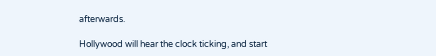afterwards.

Hollywood will hear the clock ticking, and start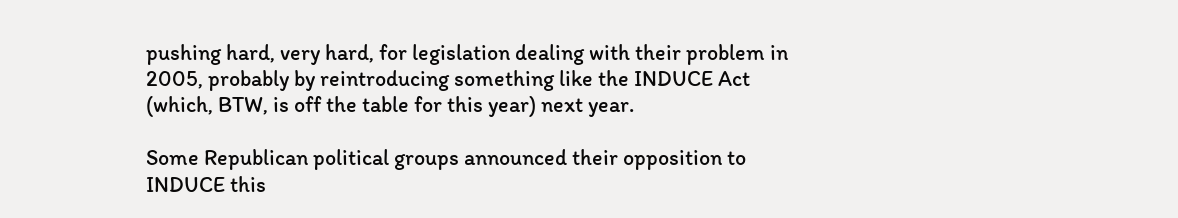pushing hard, very hard, for legislation dealing with their problem in 2005, probably by reintroducing something like the INDUCE Act (which, BTW, is off the table for this year) next year.

Some Republican political groups announced their opposition to INDUCE this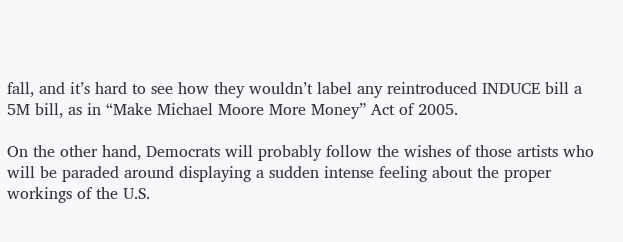fall, and it’s hard to see how they wouldn’t label any reintroduced INDUCE bill a 5M bill, as in “Make Michael Moore More Money” Act of 2005.

On the other hand, Democrats will probably follow the wishes of those artists who will be paraded around displaying a sudden intense feeling about the proper workings of the U.S.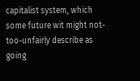capitalist system, which some future wit might not-too-unfairly describe as going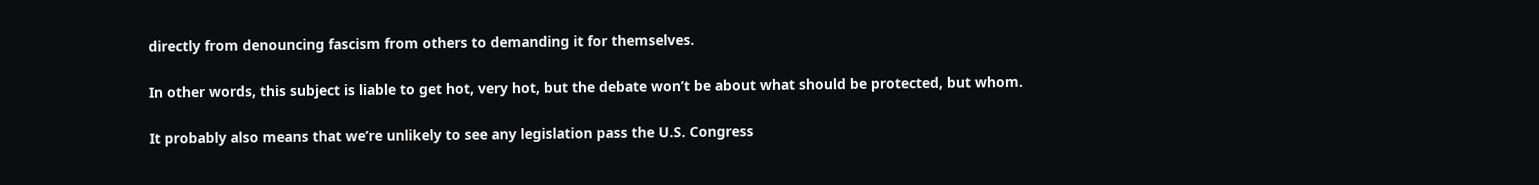directly from denouncing fascism from others to demanding it for themselves.

In other words, this subject is liable to get hot, very hot, but the debate won’t be about what should be protected, but whom.

It probably also means that we’re unlikely to see any legislation pass the U.S. Congress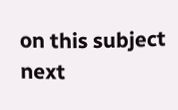on this subject next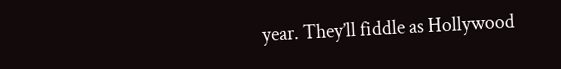year. They’ll fiddle as Hollywood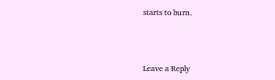starts to burn.



Leave a Reply